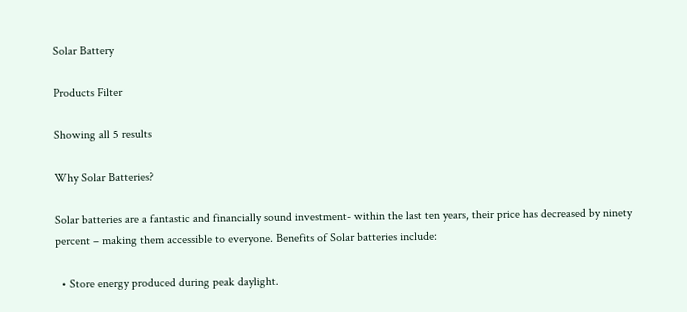Solar Battery

Products Filter

Showing all 5 results

Why Solar Batteries?

Solar batteries are a fantastic and financially sound investment- within the last ten years, their price has decreased by ninety percent – making them accessible to everyone. Benefits of Solar batteries include:

  • Store energy produced during peak daylight.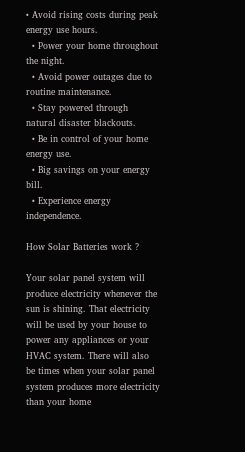• Avoid rising costs during peak energy use hours.
  • Power your home throughout the night.
  • Avoid power outages due to routine maintenance.
  • Stay powered through natural disaster blackouts.
  • Be in control of your home energy use.
  • Big savings on your energy bill.
  • Experience energy independence.

How Solar Batteries work ?

Your solar panel system will produce electricity whenever the sun is shining. That electricity will be used by your house to power any appliances or your HVAC system. There will also be times when your solar panel system produces more electricity than your home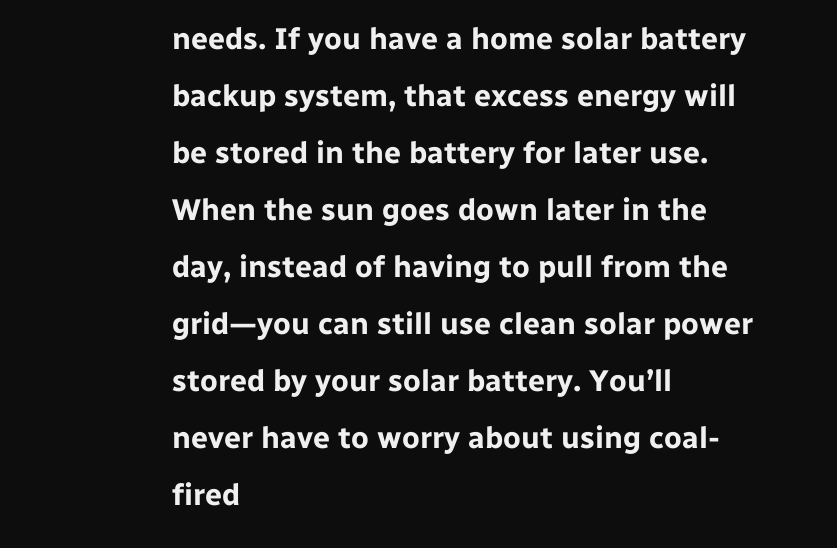needs. If you have a home solar battery backup system, that excess energy will be stored in the battery for later use. When the sun goes down later in the day, instead of having to pull from the grid—you can still use clean solar power stored by your solar battery. You’ll never have to worry about using coal-fired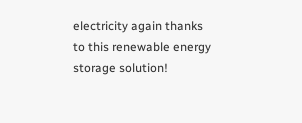electricity again thanks to this renewable energy storage solution!